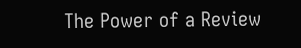The Power of a Review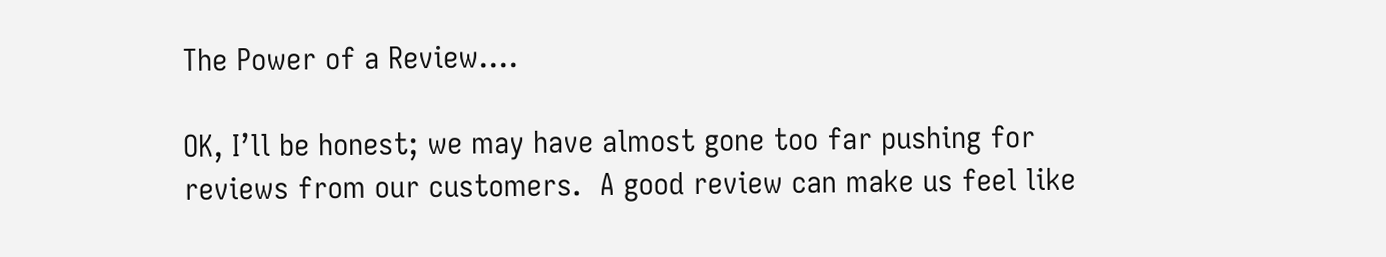The Power of a Review….

OK, I’ll be honest; we may have almost gone too far pushing for reviews from our customers.  A good review can make us feel like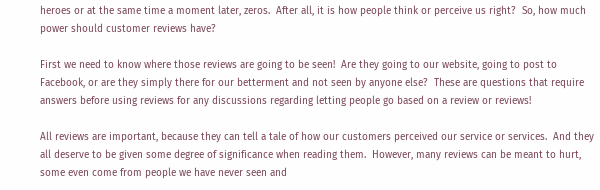heroes or at the same time a moment later, zeros.  After all, it is how people think or perceive us right?  So, how much power should customer reviews have?

First we need to know where those reviews are going to be seen!  Are they going to our website, going to post to Facebook, or are they simply there for our betterment and not seen by anyone else?  These are questions that require answers before using reviews for any discussions regarding letting people go based on a review or reviews!

All reviews are important, because they can tell a tale of how our customers perceived our service or services.  And they all deserve to be given some degree of significance when reading them.  However, many reviews can be meant to hurt, some even come from people we have never seen and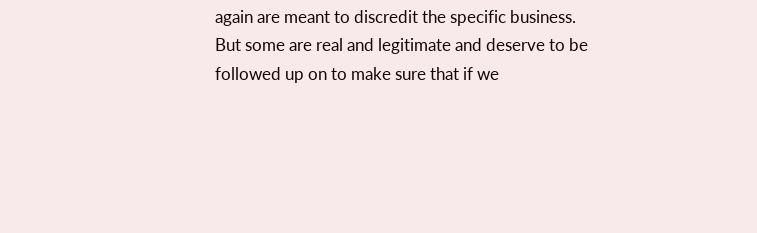again are meant to discredit the specific business.  But some are real and legitimate and deserve to be followed up on to make sure that if we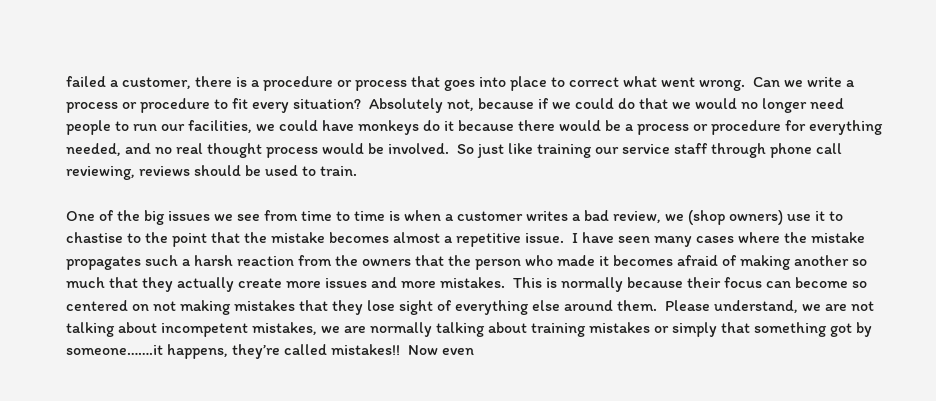failed a customer, there is a procedure or process that goes into place to correct what went wrong.  Can we write a process or procedure to fit every situation?  Absolutely not, because if we could do that we would no longer need people to run our facilities, we could have monkeys do it because there would be a process or procedure for everything needed, and no real thought process would be involved.  So just like training our service staff through phone call reviewing, reviews should be used to train.

One of the big issues we see from time to time is when a customer writes a bad review, we (shop owners) use it to chastise to the point that the mistake becomes almost a repetitive issue.  I have seen many cases where the mistake propagates such a harsh reaction from the owners that the person who made it becomes afraid of making another so much that they actually create more issues and more mistakes.  This is normally because their focus can become so centered on not making mistakes that they lose sight of everything else around them.  Please understand, we are not talking about incompetent mistakes, we are normally talking about training mistakes or simply that something got by someone…….it happens, they’re called mistakes!!  Now even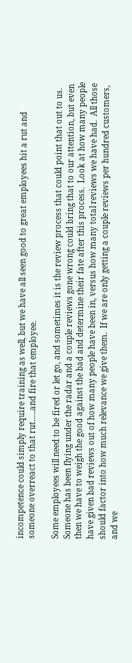incompetence could simply require training as well, but we have all seen good to great employees hit a rut and someone overreact to that rut…..and fire that employee.

Some employees will need to be fired or let go, and sometimes it is the review process that could point that out to us.  Someone has been flying under the radar and a couple reviews gone wrong could bring that to our attention, but even then we have to weigh the good against the bad and determine their fate after this process.  Look at how many people have given bad reviews out of how many people have been in, versus how many total reviews we have had.  All those should factor into how much relevance we give them.  If we are only getting a couple reviews per hundred customers, and we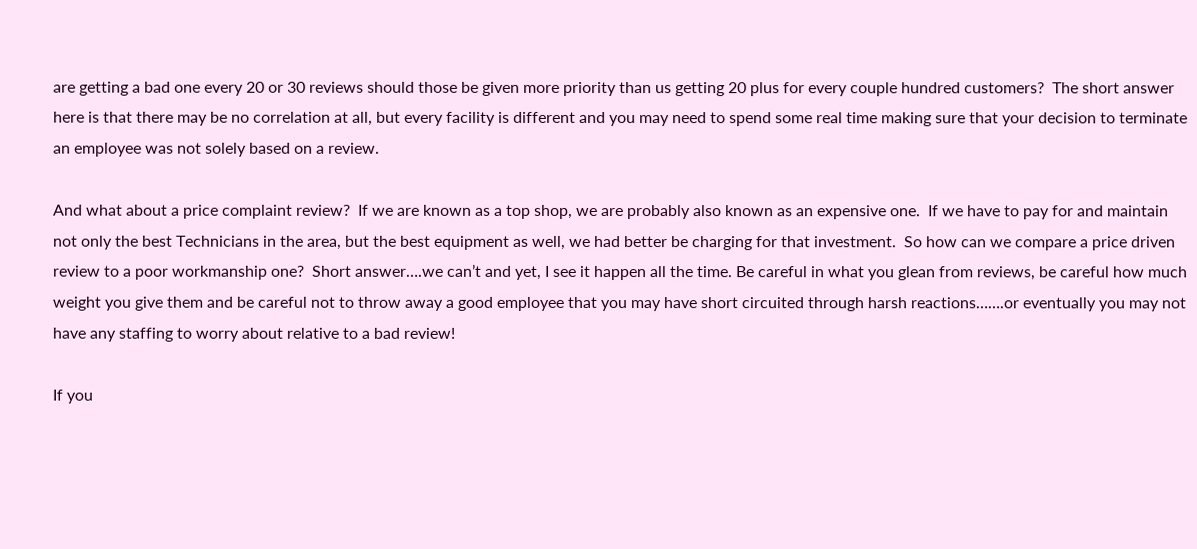are getting a bad one every 20 or 30 reviews should those be given more priority than us getting 20 plus for every couple hundred customers?  The short answer here is that there may be no correlation at all, but every facility is different and you may need to spend some real time making sure that your decision to terminate an employee was not solely based on a review.

And what about a price complaint review?  If we are known as a top shop, we are probably also known as an expensive one.  If we have to pay for and maintain not only the best Technicians in the area, but the best equipment as well, we had better be charging for that investment.  So how can we compare a price driven review to a poor workmanship one?  Short answer….we can’t and yet, I see it happen all the time. Be careful in what you glean from reviews, be careful how much weight you give them and be careful not to throw away a good employee that you may have short circuited through harsh reactions…….or eventually you may not have any staffing to worry about relative to a bad review!

If you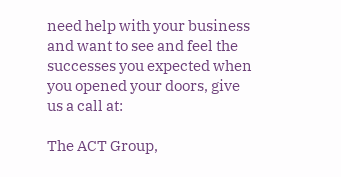need help with your business and want to see and feel the successes you expected when you opened your doors, give us a call at:

The ACT Group,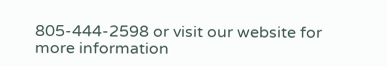805-444-2598 or visit our website for more information